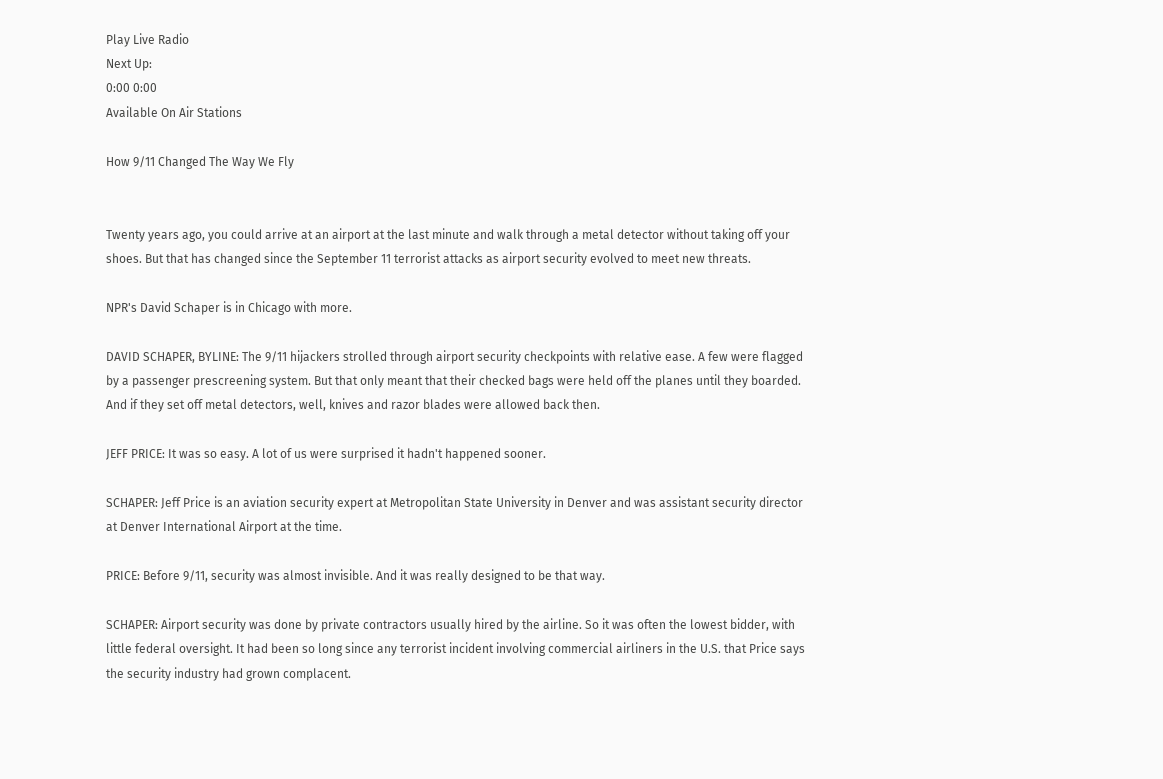Play Live Radio
Next Up:
0:00 0:00
Available On Air Stations

How 9/11 Changed The Way We Fly


Twenty years ago, you could arrive at an airport at the last minute and walk through a metal detector without taking off your shoes. But that has changed since the September 11 terrorist attacks as airport security evolved to meet new threats.

NPR's David Schaper is in Chicago with more.

DAVID SCHAPER, BYLINE: The 9/11 hijackers strolled through airport security checkpoints with relative ease. A few were flagged by a passenger prescreening system. But that only meant that their checked bags were held off the planes until they boarded. And if they set off metal detectors, well, knives and razor blades were allowed back then.

JEFF PRICE: It was so easy. A lot of us were surprised it hadn't happened sooner.

SCHAPER: Jeff Price is an aviation security expert at Metropolitan State University in Denver and was assistant security director at Denver International Airport at the time.

PRICE: Before 9/11, security was almost invisible. And it was really designed to be that way.

SCHAPER: Airport security was done by private contractors usually hired by the airline. So it was often the lowest bidder, with little federal oversight. It had been so long since any terrorist incident involving commercial airliners in the U.S. that Price says the security industry had grown complacent.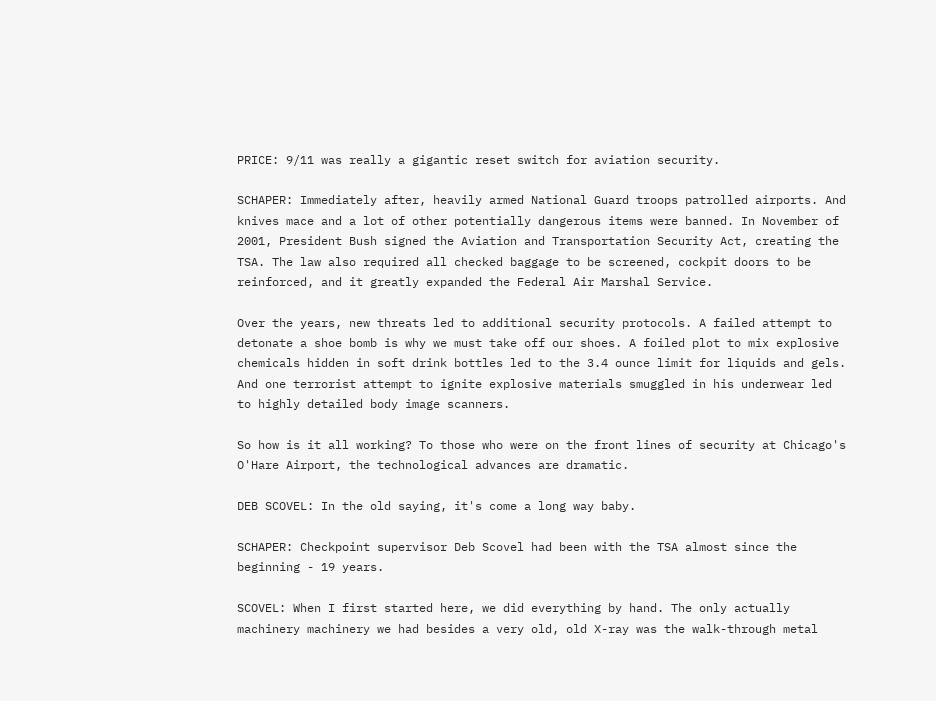PRICE: 9/11 was really a gigantic reset switch for aviation security.

SCHAPER: Immediately after, heavily armed National Guard troops patrolled airports. And knives mace and a lot of other potentially dangerous items were banned. In November of 2001, President Bush signed the Aviation and Transportation Security Act, creating the TSA. The law also required all checked baggage to be screened, cockpit doors to be reinforced, and it greatly expanded the Federal Air Marshal Service.

Over the years, new threats led to additional security protocols. A failed attempt to detonate a shoe bomb is why we must take off our shoes. A foiled plot to mix explosive chemicals hidden in soft drink bottles led to the 3.4 ounce limit for liquids and gels. And one terrorist attempt to ignite explosive materials smuggled in his underwear led to highly detailed body image scanners.

So how is it all working? To those who were on the front lines of security at Chicago's O'Hare Airport, the technological advances are dramatic.

DEB SCOVEL: In the old saying, it's come a long way baby.

SCHAPER: Checkpoint supervisor Deb Scovel had been with the TSA almost since the beginning - 19 years.

SCOVEL: When I first started here, we did everything by hand. The only actually machinery machinery we had besides a very old, old X-ray was the walk-through metal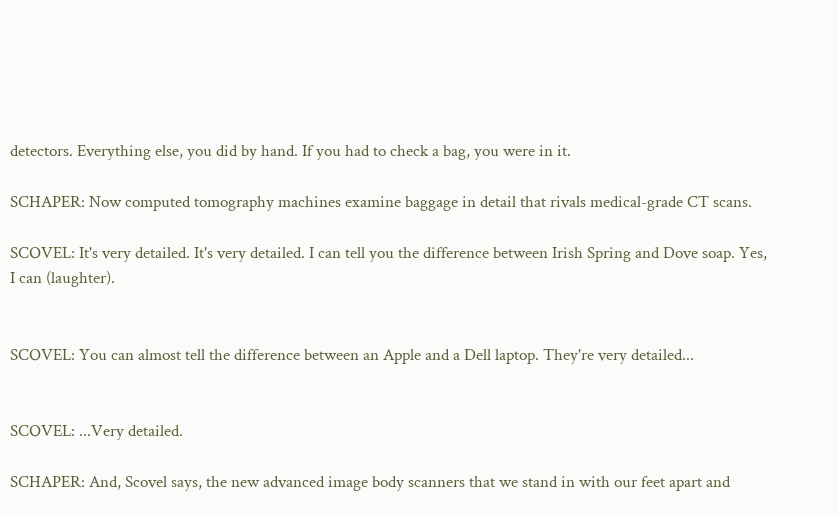detectors. Everything else, you did by hand. If you had to check a bag, you were in it.

SCHAPER: Now computed tomography machines examine baggage in detail that rivals medical-grade CT scans.

SCOVEL: It's very detailed. It's very detailed. I can tell you the difference between Irish Spring and Dove soap. Yes, I can (laughter).


SCOVEL: You can almost tell the difference between an Apple and a Dell laptop. They're very detailed...


SCOVEL: ...Very detailed.

SCHAPER: And, Scovel says, the new advanced image body scanners that we stand in with our feet apart and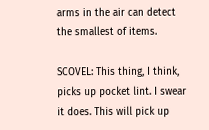arms in the air can detect the smallest of items.

SCOVEL: This thing, I think, picks up pocket lint. I swear it does. This will pick up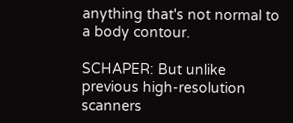anything that's not normal to a body contour.

SCHAPER: But unlike previous high-resolution scanners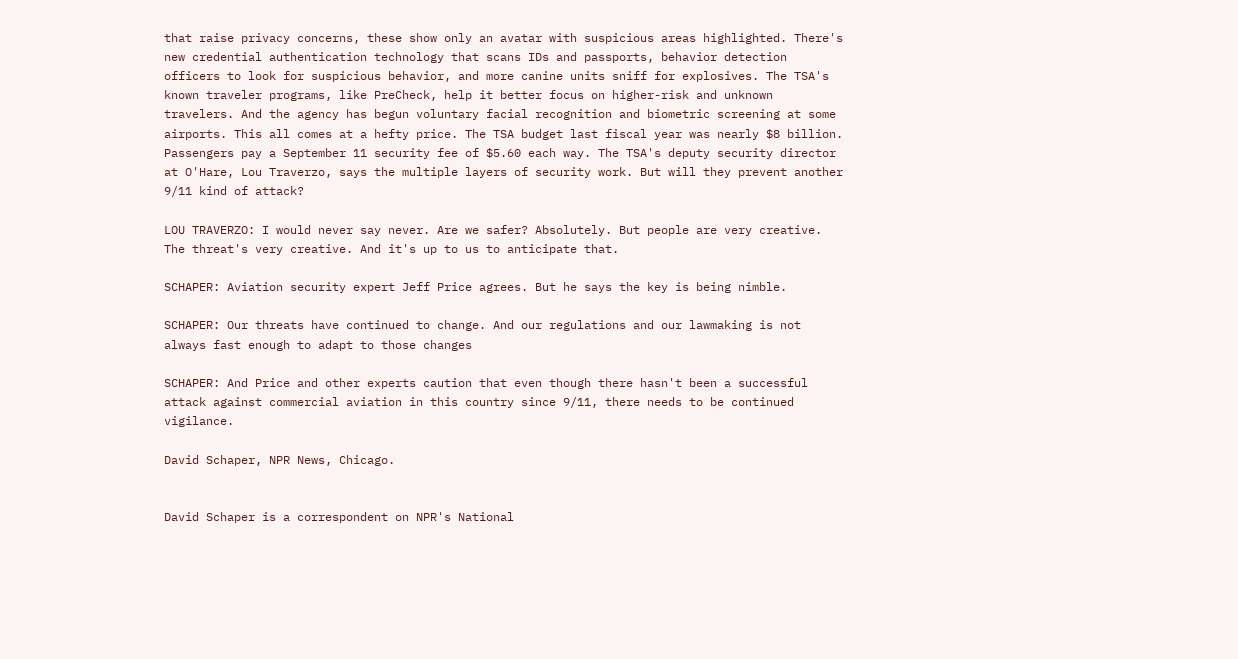that raise privacy concerns, these show only an avatar with suspicious areas highlighted. There's new credential authentication technology that scans IDs and passports, behavior detection officers to look for suspicious behavior, and more canine units sniff for explosives. The TSA's known traveler programs, like PreCheck, help it better focus on higher-risk and unknown travelers. And the agency has begun voluntary facial recognition and biometric screening at some airports. This all comes at a hefty price. The TSA budget last fiscal year was nearly $8 billion. Passengers pay a September 11 security fee of $5.60 each way. The TSA's deputy security director at O'Hare, Lou Traverzo, says the multiple layers of security work. But will they prevent another 9/11 kind of attack?

LOU TRAVERZO: I would never say never. Are we safer? Absolutely. But people are very creative. The threat's very creative. And it's up to us to anticipate that.

SCHAPER: Aviation security expert Jeff Price agrees. But he says the key is being nimble.

SCHAPER: Our threats have continued to change. And our regulations and our lawmaking is not always fast enough to adapt to those changes

SCHAPER: And Price and other experts caution that even though there hasn't been a successful attack against commercial aviation in this country since 9/11, there needs to be continued vigilance.

David Schaper, NPR News, Chicago.


David Schaper is a correspondent on NPR's National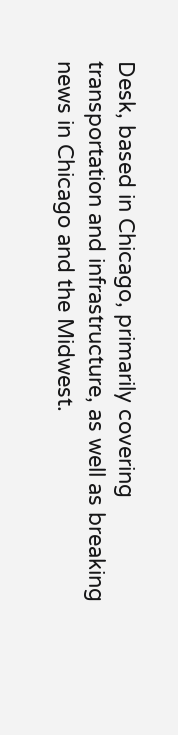Desk, based in Chicago, primarily covering transportation and infrastructure, as well as breaking news in Chicago and the Midwest.